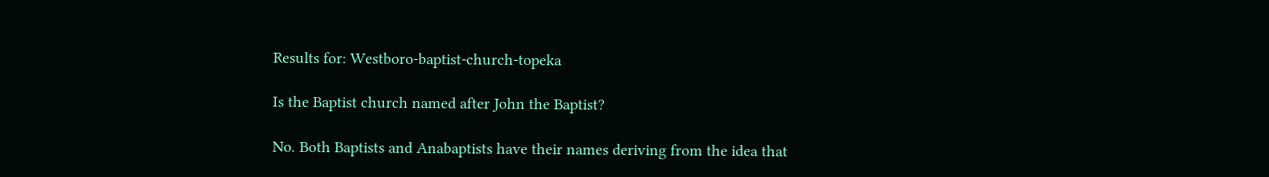Results for: Westboro-baptist-church-topeka

Is the Baptist church named after John the Baptist?

No. Both Baptists and Anabaptists have their names deriving from the idea that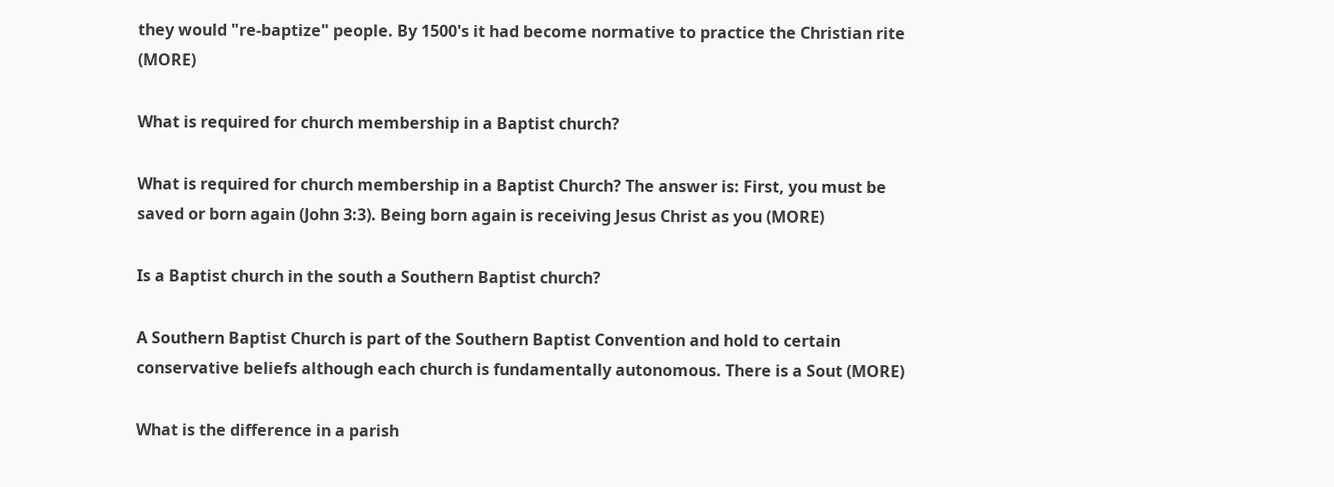they would "re-baptize" people. By 1500's it had become normative to practice the Christian rite (MORE)

What is required for church membership in a Baptist church?

What is required for church membership in a Baptist Church? The answer is: First, you must be saved or born again (John 3:3). Being born again is receiving Jesus Christ as you (MORE)

Is a Baptist church in the south a Southern Baptist church?

A Southern Baptist Church is part of the Southern Baptist Convention and hold to certain conservative beliefs although each church is fundamentally autonomous. There is a Sout (MORE)

What is the difference in a parish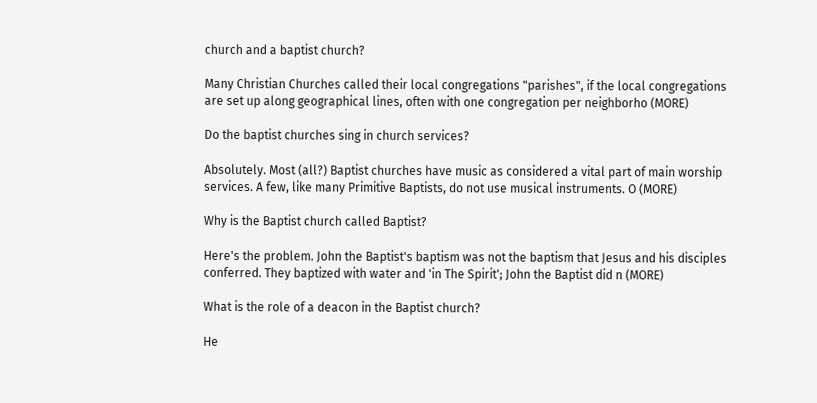church and a baptist church?

Many Christian Churches called their local congregations "parishes", if the local congregations are set up along geographical lines, often with one congregation per neighborho (MORE)

Do the baptist churches sing in church services?

Absolutely. Most (all?) Baptist churches have music as considered a vital part of main worship services. A few, like many Primitive Baptists, do not use musical instruments. O (MORE)

Why is the Baptist church called Baptist?

Here's the problem. John the Baptist's baptism was not the baptism that Jesus and his disciples conferred. They baptized with water and 'in The Spirit'; John the Baptist did n (MORE)

What is the role of a deacon in the Baptist church?

He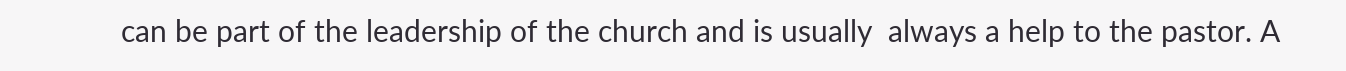can be part of the leadership of the church and is usually  always a help to the pastor. A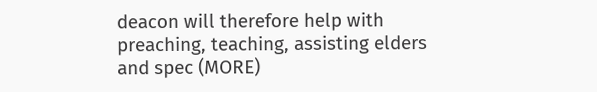deacon will therefore help with  preaching, teaching, assisting elders and spec (MORE)